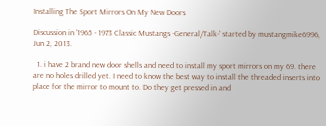Installing The Sport Mirrors On My New Doors

Discussion in '1965 - 1973 Classic Mustangs -General/Talk-' started by mustangmike6996, Jun 2, 2013.

  1. i have 2 brand new door shells and need to install my sport mirrors on my 69. there are no holes drilled yet. I need to know the best way to install the threaded inserts into place for the mirror to mount to. Do they get pressed in and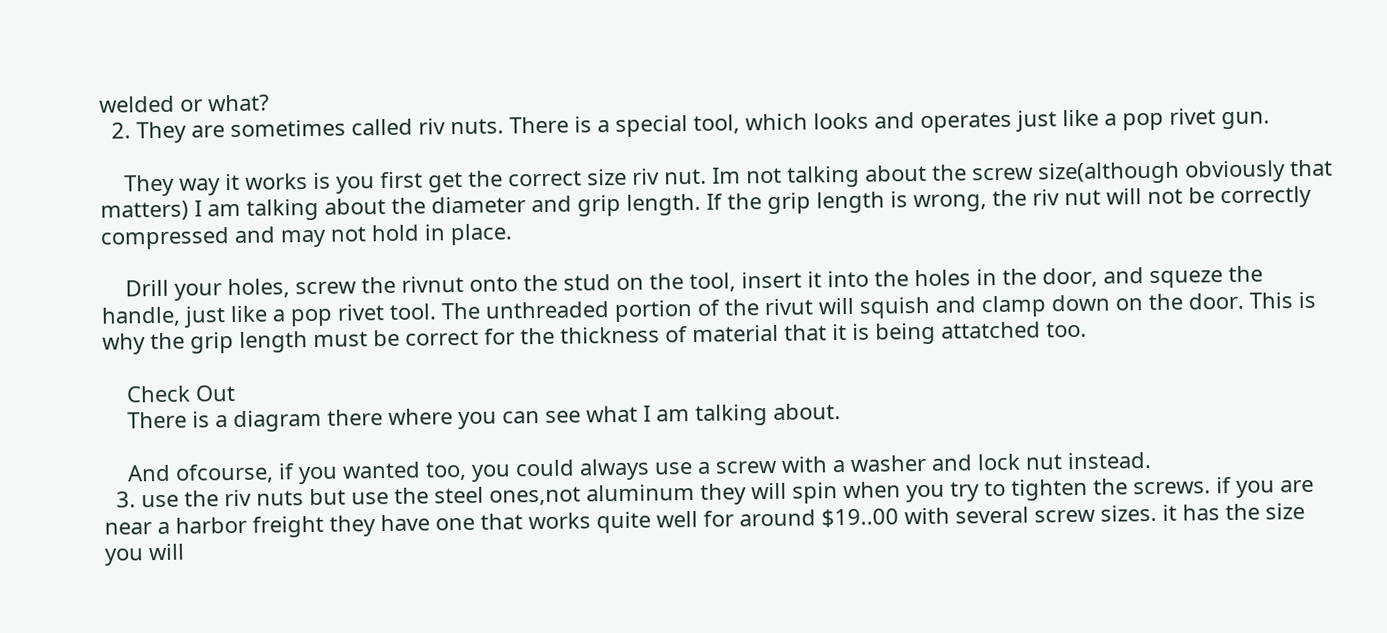welded or what?
  2. They are sometimes called riv nuts. There is a special tool, which looks and operates just like a pop rivet gun.

    They way it works is you first get the correct size riv nut. Im not talking about the screw size(although obviously that matters) I am talking about the diameter and grip length. If the grip length is wrong, the riv nut will not be correctly compressed and may not hold in place.

    Drill your holes, screw the rivnut onto the stud on the tool, insert it into the holes in the door, and squeze the handle, just like a pop rivet tool. The unthreaded portion of the rivut will squish and clamp down on the door. This is why the grip length must be correct for the thickness of material that it is being attatched too.

    Check Out
    There is a diagram there where you can see what I am talking about.

    And ofcourse, if you wanted too, you could always use a screw with a washer and lock nut instead.
  3. use the riv nuts but use the steel ones,not aluminum they will spin when you try to tighten the screws. if you are near a harbor freight they have one that works quite well for around $19..00 with several screw sizes. it has the size you will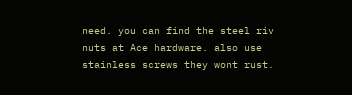need. you can find the steel riv nuts at Ace hardware. also use stainless screws they wont rust.